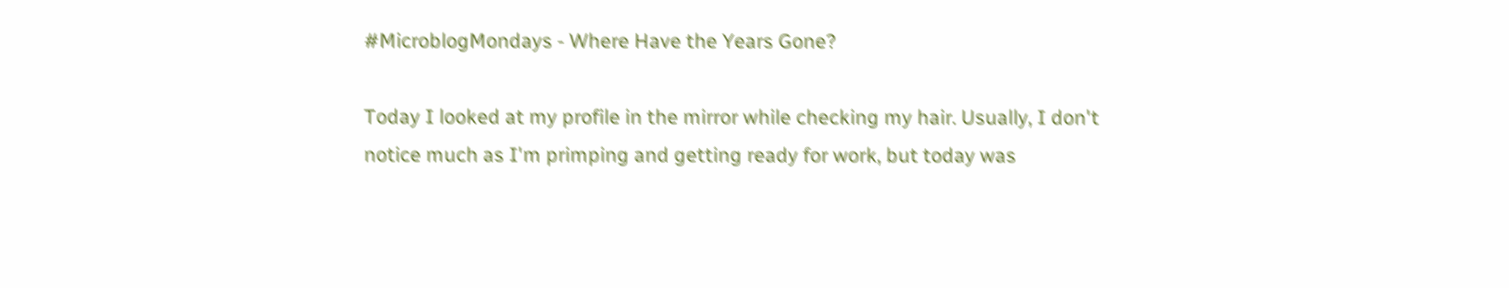#MicroblogMondays - Where Have the Years Gone?

Today I looked at my profile in the mirror while checking my hair. Usually, I don't notice much as I'm primping and getting ready for work, but today was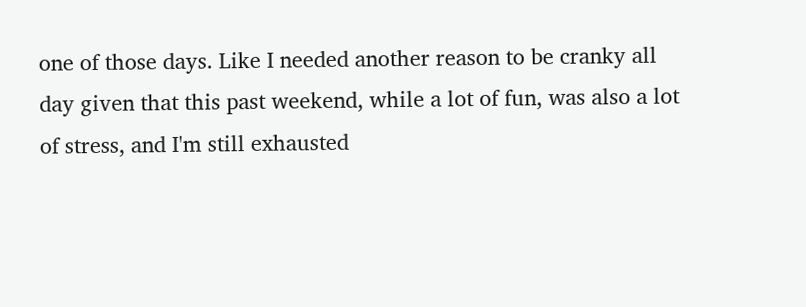one of those days. Like I needed another reason to be cranky all day given that this past weekend, while a lot of fun, was also a lot of stress, and I'm still exhausted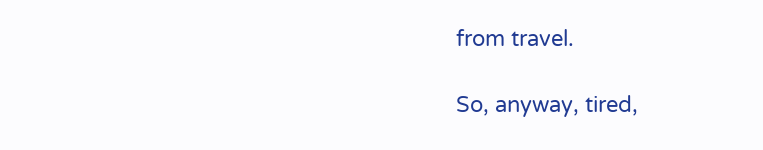from travel.

So, anyway, tired,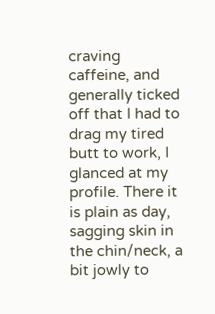craving caffeine, and generally ticked off that I had to drag my tired butt to work, I glanced at my profile. There it is plain as day, sagging skin in the chin/neck, a bit jowly to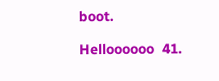boot.

Helloooooo  41.